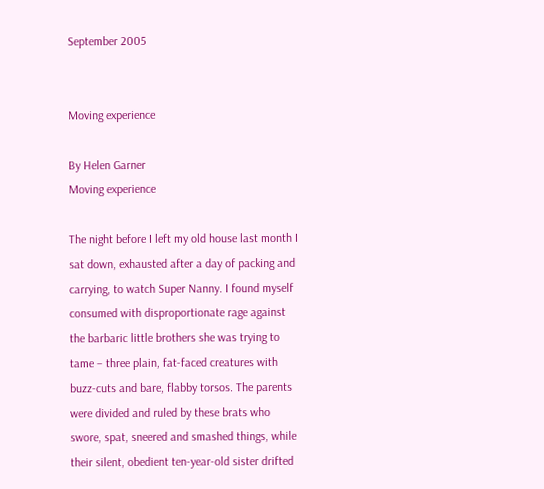September 2005


Moving experience

By Helen Garner
Moving experience

The night before I left my old house last month I sat down, exhausted after a day of packing and carrying, to watch Super Nanny. I found myself consumed with disproportionate rage against the barbaric little brothers she was trying to tame – three plain, fat-faced creatures with buzz-cuts and bare, flabby torsos. The parents were divided and ruled by these brats who swore, spat, sneered and smashed things, while their silent, obedient ten-year-old sister drifted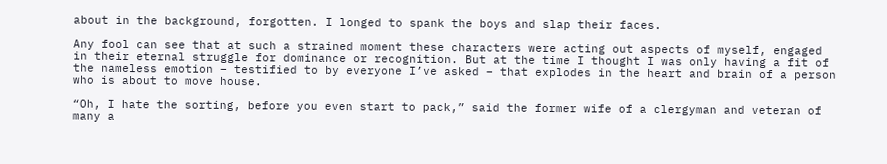about in the background, forgotten. I longed to spank the boys and slap their faces.

Any fool can see that at such a strained moment these characters were acting out aspects of myself, engaged in their eternal struggle for dominance or recognition. But at the time I thought I was only having a fit of the nameless emotion – testified to by everyone I’ve asked – that explodes in the heart and brain of a person who is about to move house.

“Oh, I hate the sorting, before you even start to pack,” said the former wife of a clergyman and veteran of many a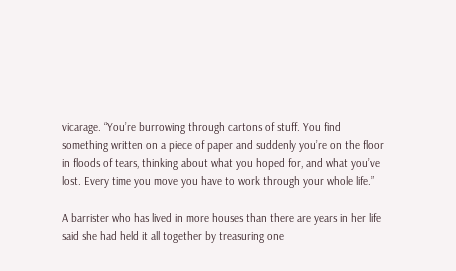vicarage. “You’re burrowing through cartons of stuff. You find something written on a piece of paper and suddenly you’re on the floor in floods of tears, thinking about what you hoped for, and what you’ve lost. Every time you move you have to work through your whole life.”

A barrister who has lived in more houses than there are years in her life said she had held it all together by treasuring one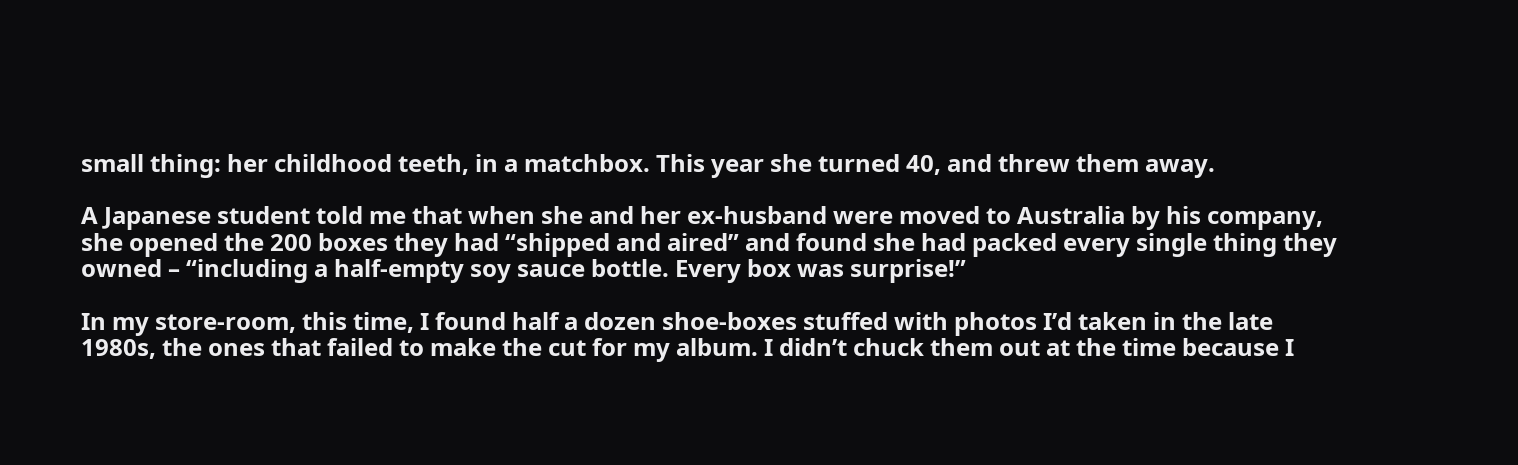small thing: her childhood teeth, in a matchbox. This year she turned 40, and threw them away.

A Japanese student told me that when she and her ex-husband were moved to Australia by his company, she opened the 200 boxes they had “shipped and aired” and found she had packed every single thing they owned – “including a half-empty soy sauce bottle. Every box was surprise!”

In my store-room, this time, I found half a dozen shoe-boxes stuffed with photos I’d taken in the late 1980s, the ones that failed to make the cut for my album. I didn’t chuck them out at the time because I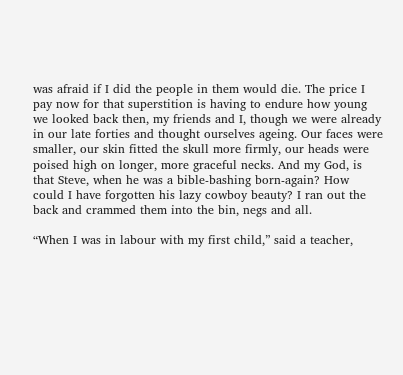was afraid if I did the people in them would die. The price I pay now for that superstition is having to endure how young we looked back then, my friends and I, though we were already in our late forties and thought ourselves ageing. Our faces were smaller, our skin fitted the skull more firmly, our heads were poised high on longer, more graceful necks. And my God, is that Steve, when he was a bible-bashing born-again? How could I have forgotten his lazy cowboy beauty? I ran out the back and crammed them into the bin, negs and all.

“When I was in labour with my first child,” said a teacher,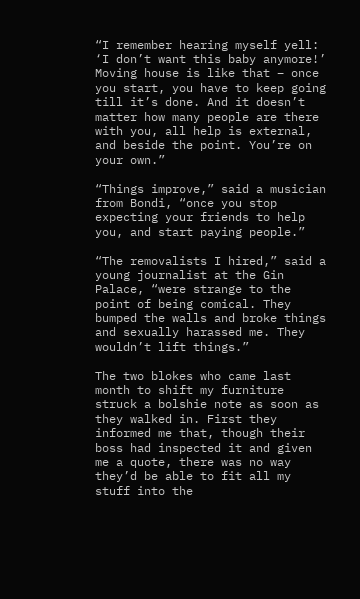“I remember hearing myself yell: ‘I don’t want this baby anymore!’ Moving house is like that – once you start, you have to keep going till it’s done. And it doesn’t matter how many people are there with you, all help is external, and beside the point. You’re on your own.”

“Things improve,” said a musician from Bondi, “once you stop expecting your friends to help you, and start paying people.”

“The removalists I hired,” said a young journalist at the Gin Palace, “were strange to the point of being comical. They bumped the walls and broke things and sexually harassed me. They wouldn’t lift things.”

The two blokes who came last month to shift my furniture struck a bolshie note as soon as they walked in. First they informed me that, though their boss had inspected it and given me a quote, there was no way they’d be able to fit all my stuff into the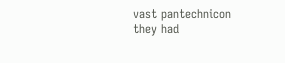vast pantechnicon they had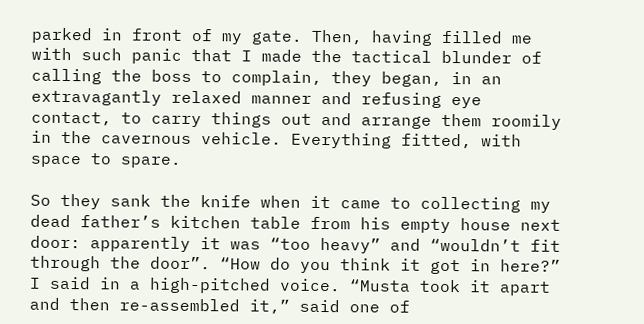parked in front of my gate. Then, having filled me with such panic that I made the tactical blunder of calling the boss to complain, they began, in an extravagantly relaxed manner and refusing eye contact, to carry things out and arrange them roomily in the cavernous vehicle. Everything fitted, with space to spare.

So they sank the knife when it came to collecting my dead father’s kitchen table from his empty house next door: apparently it was “too heavy” and “wouldn’t fit through the door”. “How do you think it got in here?” I said in a high-pitched voice. “Musta took it apart and then re-assembled it,” said one of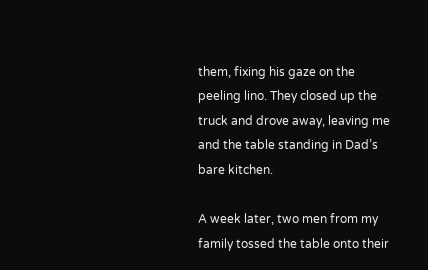them, fixing his gaze on the peeling lino. They closed up the truck and drove away, leaving me and the table standing in Dad’s bare kitchen.

A week later, two men from my family tossed the table onto their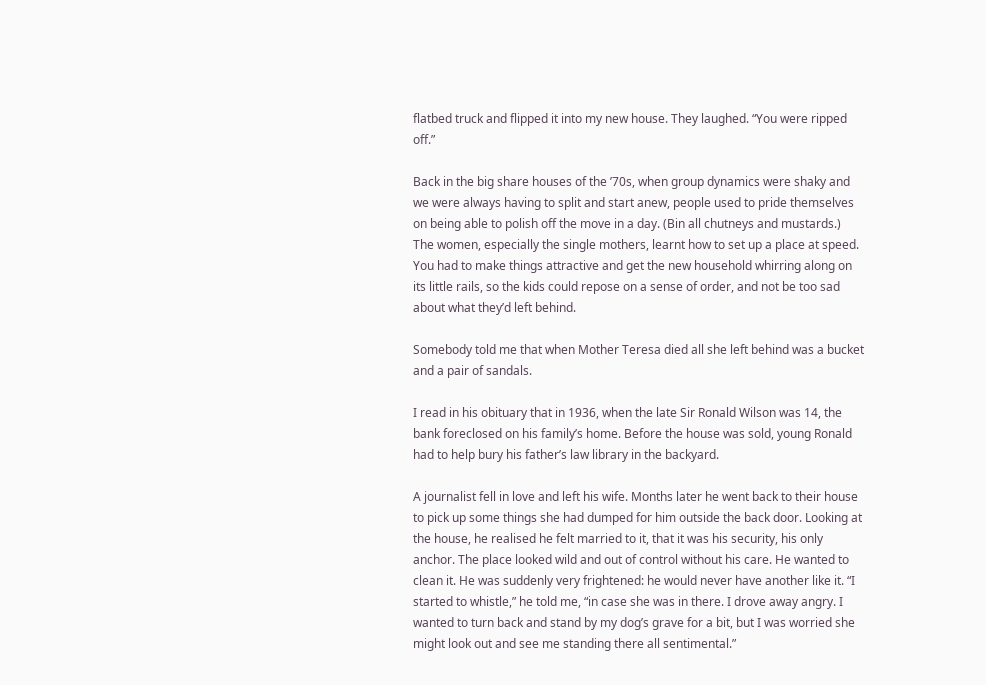flatbed truck and flipped it into my new house. They laughed. “You were ripped off.”

Back in the big share houses of the ’70s, when group dynamics were shaky and we were always having to split and start anew, people used to pride themselves on being able to polish off the move in a day. (Bin all chutneys and mustards.) The women, especially the single mothers, learnt how to set up a place at speed. You had to make things attractive and get the new household whirring along on its little rails, so the kids could repose on a sense of order, and not be too sad about what they’d left behind.

Somebody told me that when Mother Teresa died all she left behind was a bucket and a pair of sandals.

I read in his obituary that in 1936, when the late Sir Ronald Wilson was 14, the bank foreclosed on his family’s home. Before the house was sold, young Ronald had to help bury his father’s law library in the backyard.

A journalist fell in love and left his wife. Months later he went back to their house to pick up some things she had dumped for him outside the back door. Looking at the house, he realised he felt married to it, that it was his security, his only anchor. The place looked wild and out of control without his care. He wanted to clean it. He was suddenly very frightened: he would never have another like it. “I started to whistle,” he told me, “in case she was in there. I drove away angry. I wanted to turn back and stand by my dog’s grave for a bit, but I was worried she might look out and see me standing there all sentimental.”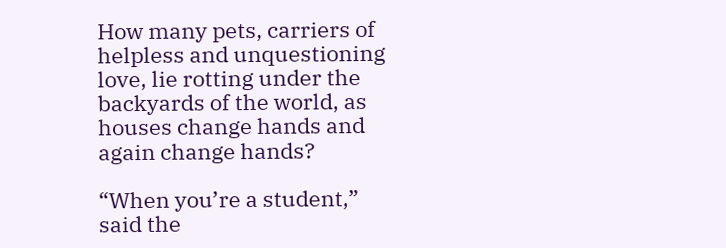How many pets, carriers of helpless and unquestioning love, lie rotting under the backyards of the world, as houses change hands and again change hands?

“When you’re a student,” said the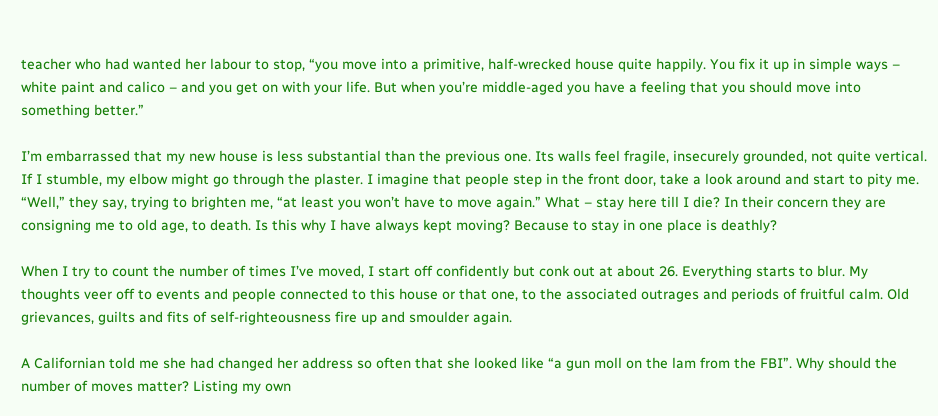teacher who had wanted her labour to stop, “you move into a primitive, half-wrecked house quite happily. You fix it up in simple ways – white paint and calico – and you get on with your life. But when you’re middle-aged you have a feeling that you should move into something better.”

I’m embarrassed that my new house is less substantial than the previous one. Its walls feel fragile, insecurely grounded, not quite vertical. If I stumble, my elbow might go through the plaster. I imagine that people step in the front door, take a look around and start to pity me. “Well,” they say, trying to brighten me, “at least you won’t have to move again.” What – stay here till I die? In their concern they are consigning me to old age, to death. Is this why I have always kept moving? Because to stay in one place is deathly?

When I try to count the number of times I’ve moved, I start off confidently but conk out at about 26. Everything starts to blur. My thoughts veer off to events and people connected to this house or that one, to the associated outrages and periods of fruitful calm. Old grievances, guilts and fits of self-righteousness fire up and smoulder again.

A Californian told me she had changed her address so often that she looked like “a gun moll on the lam from the FBI”. Why should the number of moves matter? Listing my own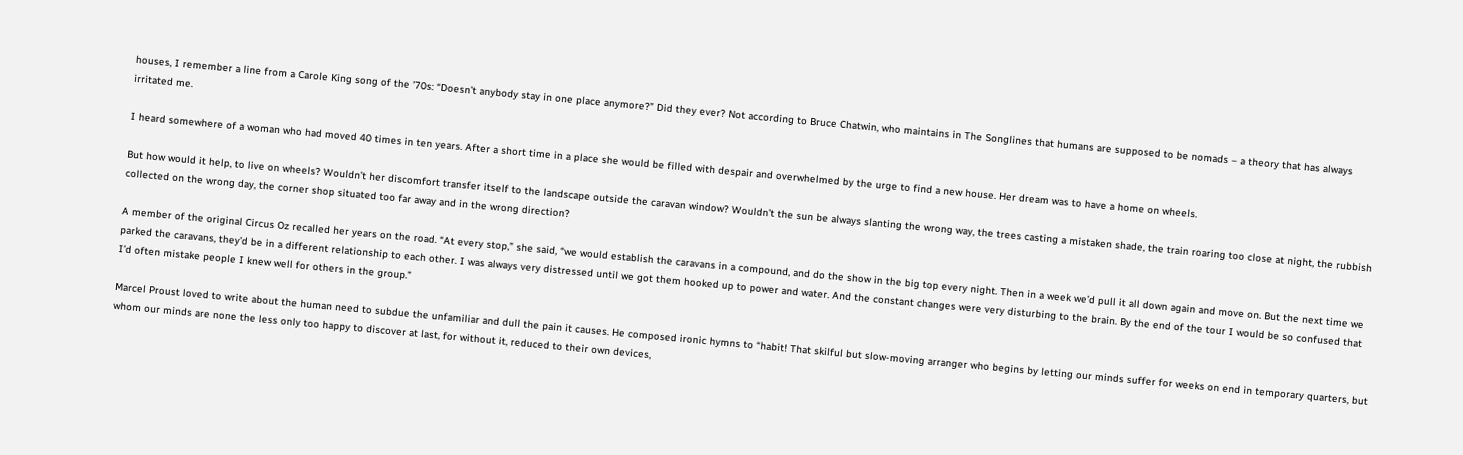houses, I remember a line from a Carole King song of the ’70s: “Doesn’t anybody stay in one place anymore?” Did they ever? Not according to Bruce Chatwin, who maintains in The Songlines that humans are supposed to be nomads – a theory that has always irritated me.

I heard somewhere of a woman who had moved 40 times in ten years. After a short time in a place she would be filled with despair and overwhelmed by the urge to find a new house. Her dream was to have a home on wheels.

But how would it help, to live on wheels? Wouldn’t her discomfort transfer itself to the landscape outside the caravan window? Wouldn’t the sun be always slanting the wrong way, the trees casting a mistaken shade, the train roaring too close at night, the rubbish collected on the wrong day, the corner shop situated too far away and in the wrong direction?

A member of the original Circus Oz recalled her years on the road. “At every stop,” she said, “we would establish the caravans in a compound, and do the show in the big top every night. Then in a week we’d pull it all down again and move on. But the next time we parked the caravans, they’d be in a different relationship to each other. I was always very distressed until we got them hooked up to power and water. And the constant changes were very disturbing to the brain. By the end of the tour I would be so confused that I’d often mistake people I knew well for others in the group.”

Marcel Proust loved to write about the human need to subdue the unfamiliar and dull the pain it causes. He composed ironic hymns to “habit! That skilful but slow-moving arranger who begins by letting our minds suffer for weeks on end in temporary quarters, but whom our minds are none the less only too happy to discover at last, for without it, reduced to their own devices,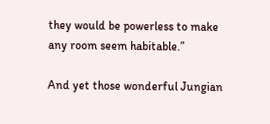they would be powerless to make any room seem habitable.”

And yet those wonderful Jungian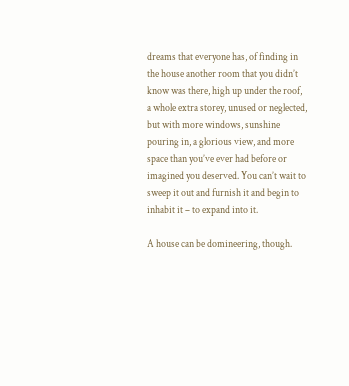dreams that everyone has, of finding in the house another room that you didn’t know was there, high up under the roof, a whole extra storey, unused or neglected, but with more windows, sunshine pouring in, a glorious view, and more space than you’ve ever had before or imagined you deserved. You can’t wait to sweep it out and furnish it and begin to inhabit it – to expand into it.

A house can be domineering, though.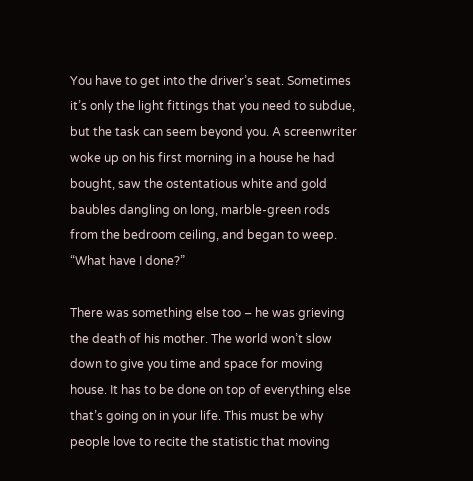You have to get into the driver’s seat. Sometimes it’s only the light fittings that you need to subdue, but the task can seem beyond you. A screenwriter woke up on his first morning in a house he had bought, saw the ostentatious white and gold baubles dangling on long, marble-green rods from the bedroom ceiling, and began to weep. “What have I done?”

There was something else too – he was grieving the death of his mother. The world won’t slow down to give you time and space for moving house. It has to be done on top of everything else that’s going on in your life. This must be why people love to recite the statistic that moving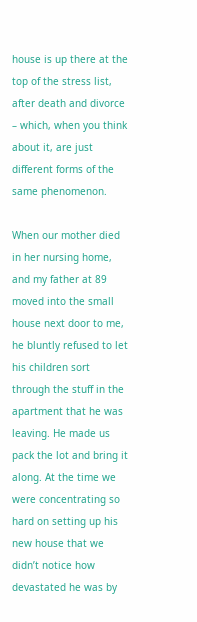house is up there at the top of the stress list, after death and divorce – which, when you think about it, are just different forms of the same phenomenon.

When our mother died in her nursing home, and my father at 89 moved into the small house next door to me, he bluntly refused to let his children sort through the stuff in the apartment that he was leaving. He made us pack the lot and bring it along. At the time we were concentrating so hard on setting up his new house that we didn’t notice how devastated he was by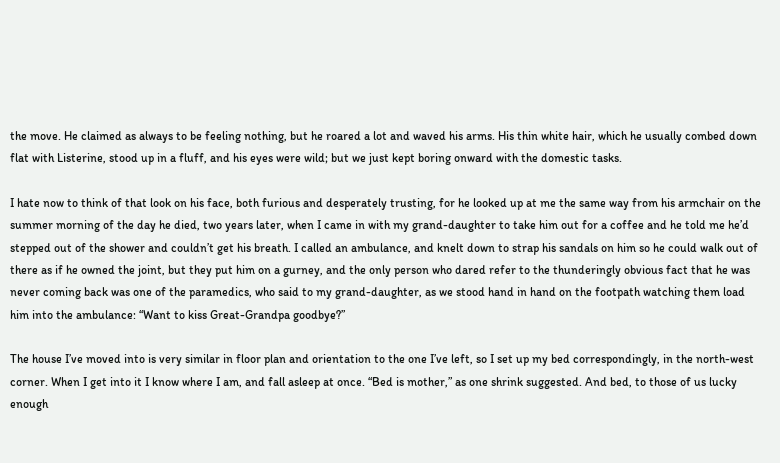the move. He claimed as always to be feeling nothing, but he roared a lot and waved his arms. His thin white hair, which he usually combed down flat with Listerine, stood up in a fluff, and his eyes were wild; but we just kept boring onward with the domestic tasks.

I hate now to think of that look on his face, both furious and desperately trusting, for he looked up at me the same way from his armchair on the summer morning of the day he died, two years later, when I came in with my grand-daughter to take him out for a coffee and he told me he’d stepped out of the shower and couldn’t get his breath. I called an ambulance, and knelt down to strap his sandals on him so he could walk out of there as if he owned the joint, but they put him on a gurney, and the only person who dared refer to the thunderingly obvious fact that he was never coming back was one of the paramedics, who said to my grand-daughter, as we stood hand in hand on the footpath watching them load him into the ambulance: “Want to kiss Great-Grandpa goodbye?”

The house I’ve moved into is very similar in floor plan and orientation to the one I’ve left, so I set up my bed correspondingly, in the north-west corner. When I get into it I know where I am, and fall asleep at once. “Bed is mother,” as one shrink suggested. And bed, to those of us lucky enough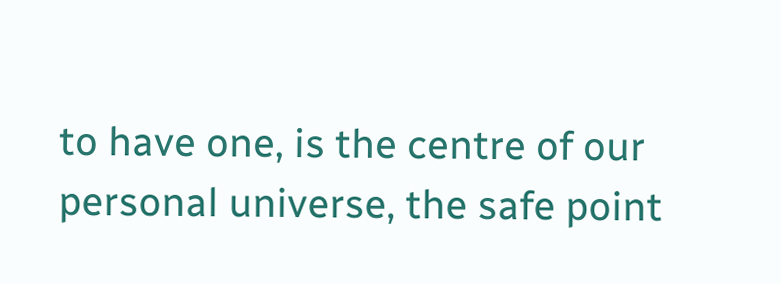to have one, is the centre of our personal universe, the safe point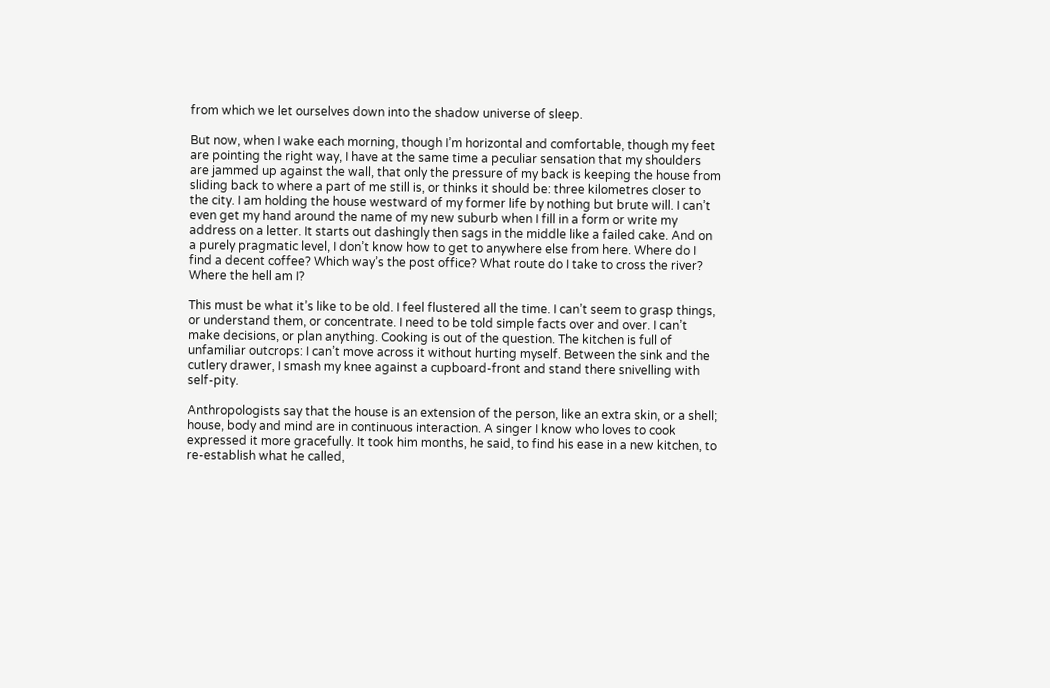from which we let ourselves down into the shadow universe of sleep.

But now, when I wake each morning, though I’m horizontal and comfortable, though my feet are pointing the right way, I have at the same time a peculiar sensation that my shoulders are jammed up against the wall, that only the pressure of my back is keeping the house from sliding back to where a part of me still is, or thinks it should be: three kilometres closer to the city. I am holding the house westward of my former life by nothing but brute will. I can’t even get my hand around the name of my new suburb when I fill in a form or write my address on a letter. It starts out dashingly then sags in the middle like a failed cake. And on a purely pragmatic level, I don’t know how to get to anywhere else from here. Where do I find a decent coffee? Which way’s the post office? What route do I take to cross the river? Where the hell am I?

This must be what it’s like to be old. I feel flustered all the time. I can’t seem to grasp things, or understand them, or concentrate. I need to be told simple facts over and over. I can’t make decisions, or plan anything. Cooking is out of the question. The kitchen is full of unfamiliar outcrops: I can’t move across it without hurting myself. Between the sink and the cutlery drawer, I smash my knee against a cupboard-front and stand there snivelling with self-pity.

Anthropologists say that the house is an extension of the person, like an extra skin, or a shell; house, body and mind are in continuous interaction. A singer I know who loves to cook expressed it more gracefully. It took him months, he said, to find his ease in a new kitchen, to re-establish what he called,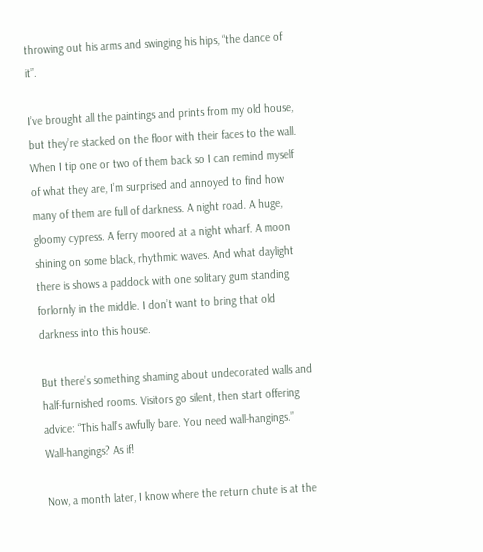throwing out his arms and swinging his hips, “the dance of it”.

I’ve brought all the paintings and prints from my old house, but they’re stacked on the floor with their faces to the wall. When I tip one or two of them back so I can remind myself of what they are, I’m surprised and annoyed to find how many of them are full of darkness. A night road. A huge, gloomy cypress. A ferry moored at a night wharf. A moon shining on some black, rhythmic waves. And what daylight there is shows a paddock with one solitary gum standing forlornly in the middle. I don’t want to bring that old darkness into this house.

But there’s something shaming about undecorated walls and half-furnished rooms. Visitors go silent, then start offering advice: “This hall’s awfully bare. You need wall-hangings.” Wall-hangings? As if!

Now, a month later, I know where the return chute is at the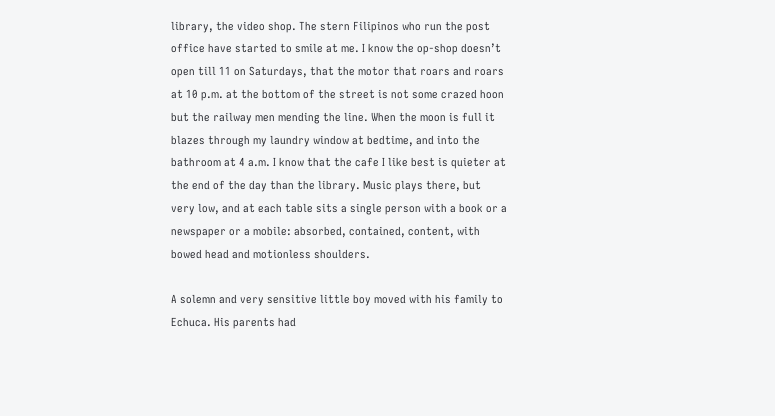library, the video shop. The stern Filipinos who run the post office have started to smile at me. I know the op-shop doesn’t open till 11 on Saturdays, that the motor that roars and roars at 10 p.m. at the bottom of the street is not some crazed hoon but the railway men mending the line. When the moon is full it blazes through my laundry window at bedtime, and into the bathroom at 4 a.m. I know that the cafe I like best is quieter at the end of the day than the library. Music plays there, but very low, and at each table sits a single person with a book or a newspaper or a mobile: absorbed, contained, content, with bowed head and motionless shoulders.

A solemn and very sensitive little boy moved with his family to Echuca. His parents had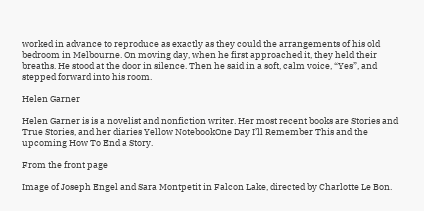worked in advance to reproduce as exactly as they could the arrangements of his old bedroom in Melbourne. On moving day, when he first approached it, they held their breaths. He stood at the door in silence. Then he said in a soft, calm voice, “Yes”, and stepped forward into his room.

Helen Garner

Helen Garner is is a novelist and nonfiction writer. Her most recent books are Stories and True Stories, and her diaries Yellow NotebookOne Day I’ll Remember This and the upcoming How To End a Story.

From the front page

Image of Joseph Engel and Sara Montpetit in Falcon Lake, directed by Charlotte Le Bon.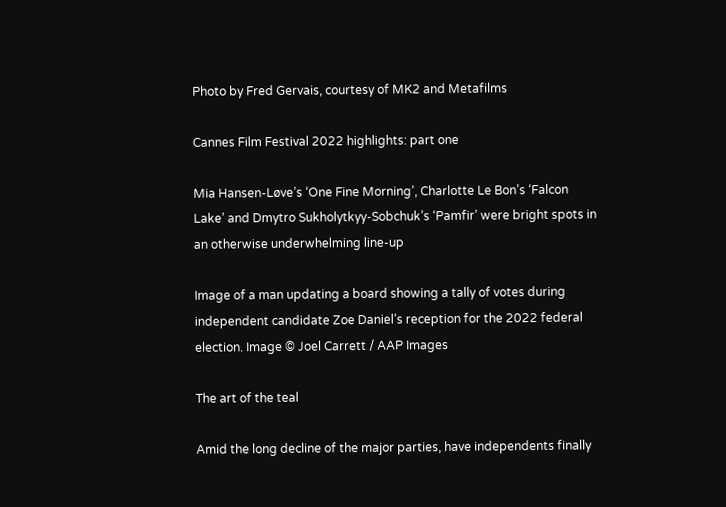Photo by Fred Gervais, courtesy of MK2 and Metafilms

Cannes Film Festival 2022 highlights: part one

Mia Hansen-Løve’s ‘One Fine Morning’, Charlotte Le Bon’s ‘Falcon Lake’ and Dmytro Sukholytkyy-Sobchuk’s ‘Pamfir’ were bright spots in an otherwise underwhelming line-up

Image of a man updating a board showing a tally of votes during independent candidate Zoe Daniel’s reception for the 2022 federal election. Image © Joel Carrett / AAP Images

The art of the teal

Amid the long decline of the major parties, have independents finally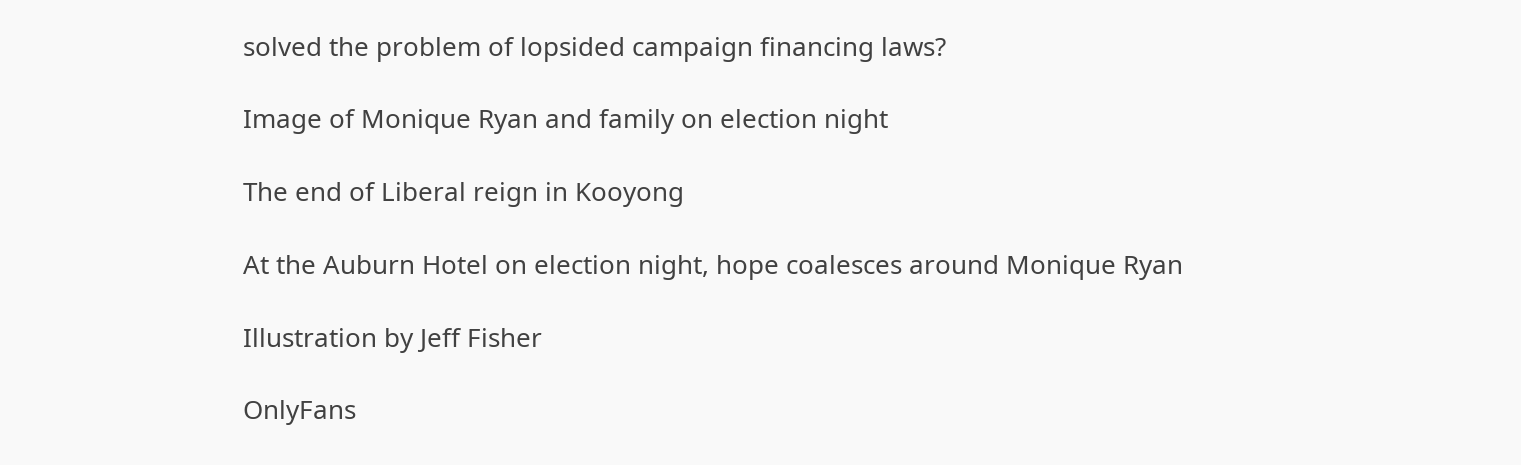solved the problem of lopsided campaign financing laws?

Image of Monique Ryan and family on election night

The end of Liberal reign in Kooyong

At the Auburn Hotel on election night, hope coalesces around Monique Ryan

Illustration by Jeff Fisher

OnlyFans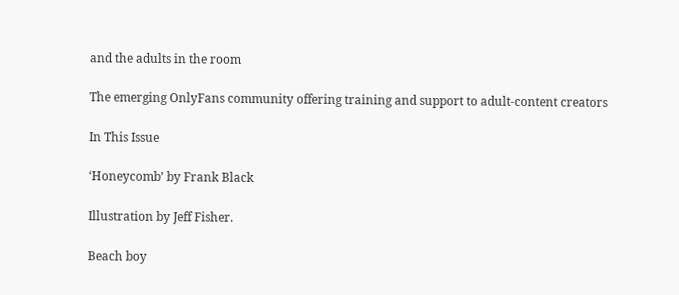and the adults in the room

The emerging OnlyFans community offering training and support to adult-content creators

In This Issue

‘Honeycomb’ by Frank Black

Illustration by Jeff Fisher.

Beach boy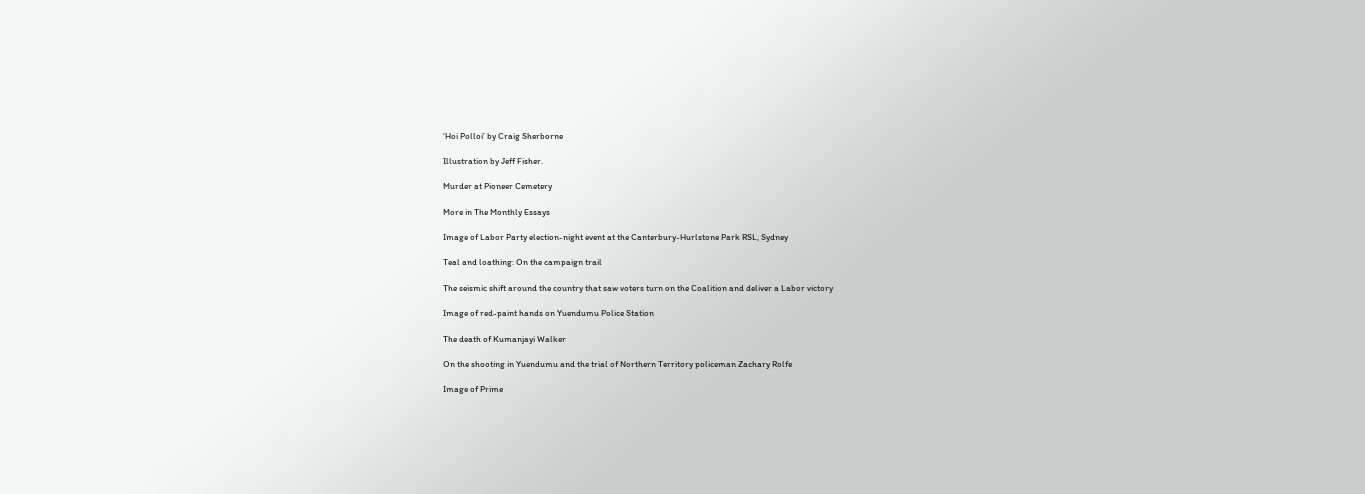‘Hoi Polloi’ by Craig Sherborne

Illustration by Jeff Fisher.

Murder at Pioneer Cemetery

More in The Monthly Essays

Image of Labor Party election-night event at the Canterbury-Hurlstone Park RSL, Sydney

Teal and loathing: On the campaign trail

The seismic shift around the country that saw voters turn on the Coalition and deliver a Labor victory

Image of red-paint hands on Yuendumu Police Station

The death of Kumanjayi Walker

On the shooting in Yuendumu and the trial of Northern Territory policeman Zachary Rolfe

Image of Prime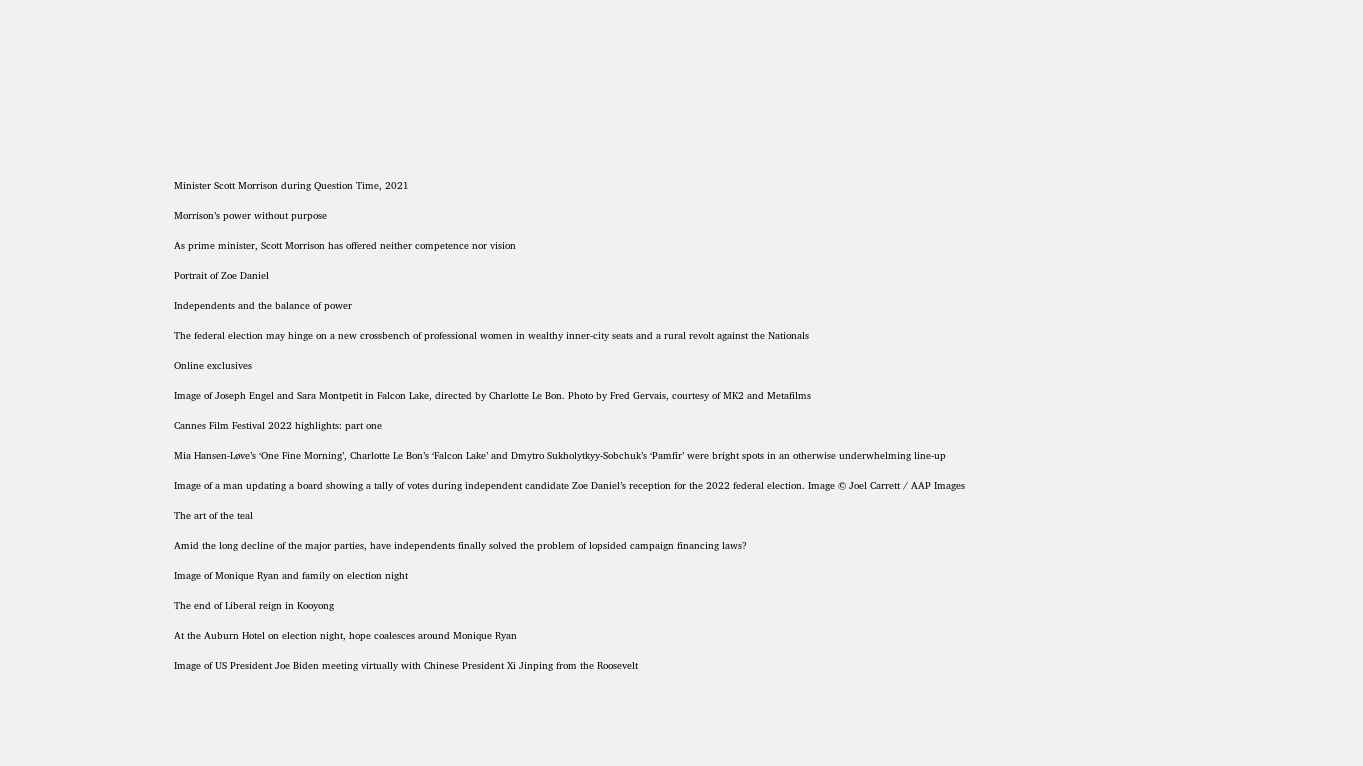Minister Scott Morrison during Question Time, 2021

Morrison’s power without purpose

As prime minister, Scott Morrison has offered neither competence nor vision

Portrait of Zoe Daniel

Independents and the balance of power

The federal election may hinge on a new crossbench of professional women in wealthy inner-city seats and a rural revolt against the Nationals

Online exclusives

Image of Joseph Engel and Sara Montpetit in Falcon Lake, directed by Charlotte Le Bon. Photo by Fred Gervais, courtesy of MK2 and Metafilms

Cannes Film Festival 2022 highlights: part one

Mia Hansen-Løve’s ‘One Fine Morning’, Charlotte Le Bon’s ‘Falcon Lake’ and Dmytro Sukholytkyy-Sobchuk’s ‘Pamfir’ were bright spots in an otherwise underwhelming line-up

Image of a man updating a board showing a tally of votes during independent candidate Zoe Daniel’s reception for the 2022 federal election. Image © Joel Carrett / AAP Images

The art of the teal

Amid the long decline of the major parties, have independents finally solved the problem of lopsided campaign financing laws?

Image of Monique Ryan and family on election night

The end of Liberal reign in Kooyong

At the Auburn Hotel on election night, hope coalesces around Monique Ryan

Image of US President Joe Biden meeting virtually with Chinese President Xi Jinping from the Roosevelt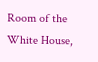Room of the White House,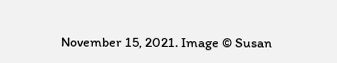November 15, 2021. Image © Susan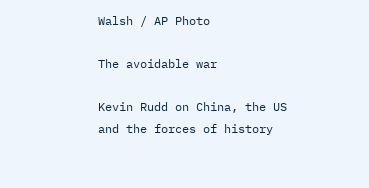Walsh / AP Photo

The avoidable war

Kevin Rudd on China, the US and the forces of history